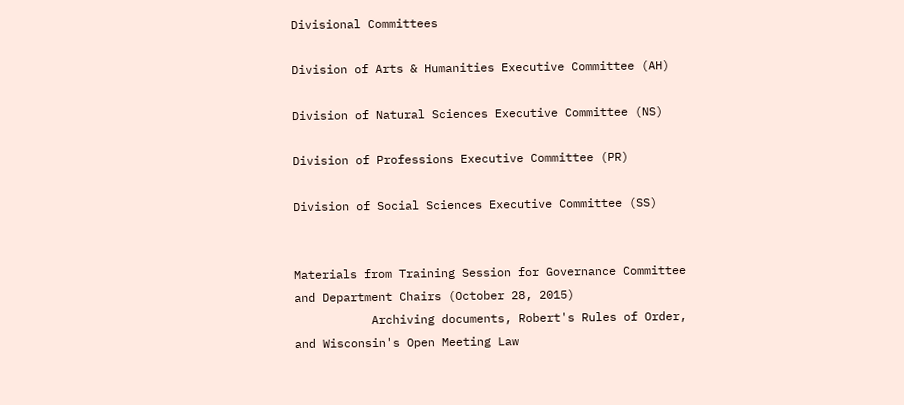Divisional Committees

Division of Arts & Humanities Executive Committee (AH)

Division of Natural Sciences Executive Committee (NS)

Division of Professions Executive Committee (PR)

Division of Social Sciences Executive Committee (SS)


Materials from Training Session for Governance Committee and Department Chairs (October 28, 2015)
           Archiving documents, Robert's Rules of Order, and Wisconsin's Open Meeting Law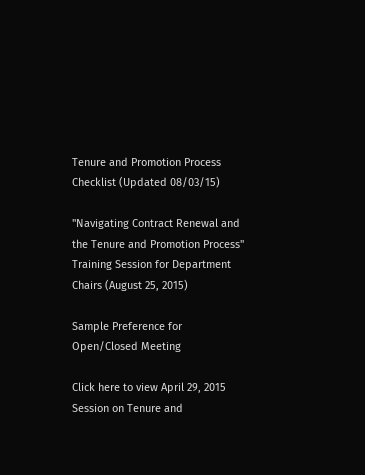Tenure and Promotion Process Checklist (Updated 08/03/15)

"Navigating Contract Renewal and the Tenure and Promotion Process" Training Session for Department Chairs (August 25, 2015)

Sample Preference for Open/Closed Meeting

Click here to view April 29, 2015 Session on Tenure and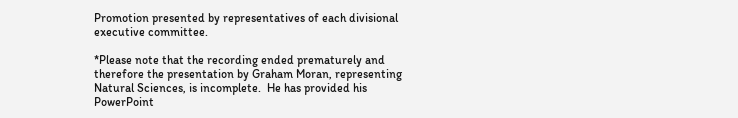Promotion presented by representatives of each divisional executive committee.

*Please note that the recording ended prematurely and therefore the presentation by Graham Moran, representing Natural Sciences, is incomplete.  He has provided his PowerPoint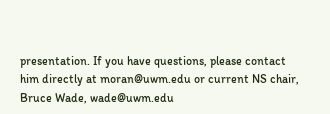presentation. If you have questions, please contact him directly at moran@uwm.edu or current NS chair, Bruce Wade, wade@uwm.edu